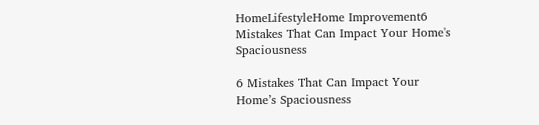HomeLifestyleHome Improvement6 Mistakes That Can Impact Your Home's Spaciousness

6 Mistakes That Can Impact Your Home’s Spaciousness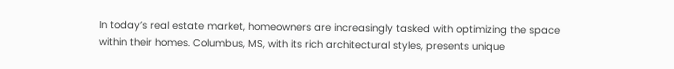In today’s real estate market, homeowners are increasingly tasked with optimizing the space within their homes. Columbus, MS, with its rich architectural styles, presents unique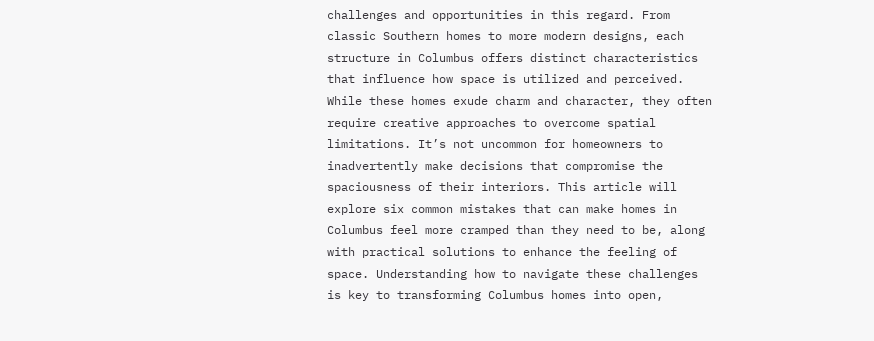challenges and opportunities in this regard. From classic Southern homes to more modern designs, each structure in Columbus offers distinct characteristics that influence how space is utilized and perceived. While these homes exude charm and character, they often require creative approaches to overcome spatial limitations. It’s not uncommon for homeowners to inadvertently make decisions that compromise the spaciousness of their interiors. This article will explore six common mistakes that can make homes in Columbus feel more cramped than they need to be, along with practical solutions to enhance the feeling of space. Understanding how to navigate these challenges is key to transforming Columbus homes into open,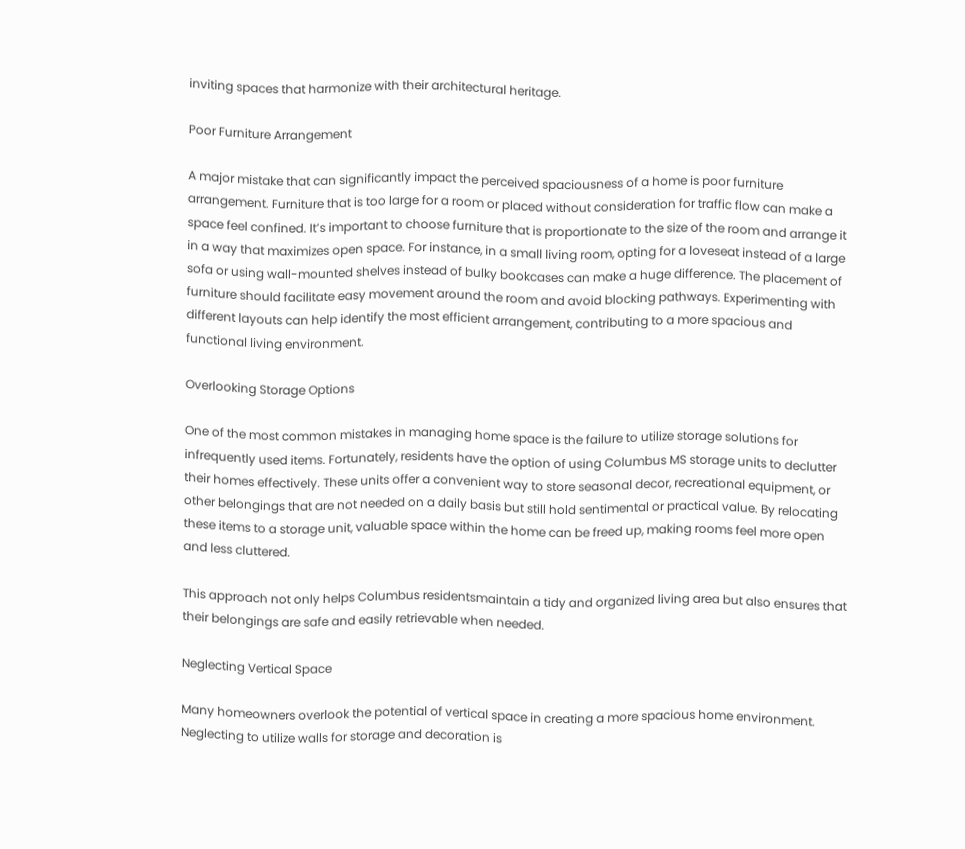inviting spaces that harmonize with their architectural heritage.

Poor Furniture Arrangement

A major mistake that can significantly impact the perceived spaciousness of a home is poor furniture arrangement. Furniture that is too large for a room or placed without consideration for traffic flow can make a space feel confined. It’s important to choose furniture that is proportionate to the size of the room and arrange it in a way that maximizes open space. For instance, in a small living room, opting for a loveseat instead of a large sofa or using wall-mounted shelves instead of bulky bookcases can make a huge difference. The placement of furniture should facilitate easy movement around the room and avoid blocking pathways. Experimenting with different layouts can help identify the most efficient arrangement, contributing to a more spacious and functional living environment.

Overlooking Storage Options

One of the most common mistakes in managing home space is the failure to utilize storage solutions for infrequently used items. Fortunately, residents have the option of using Columbus MS storage units to declutter their homes effectively. These units offer a convenient way to store seasonal decor, recreational equipment, or other belongings that are not needed on a daily basis but still hold sentimental or practical value. By relocating these items to a storage unit, valuable space within the home can be freed up, making rooms feel more open and less cluttered.

This approach not only helps Columbus residentsmaintain a tidy and organized living area but also ensures that their belongings are safe and easily retrievable when needed.

Neglecting Vertical Space

Many homeowners overlook the potential of vertical space in creating a more spacious home environment. Neglecting to utilize walls for storage and decoration is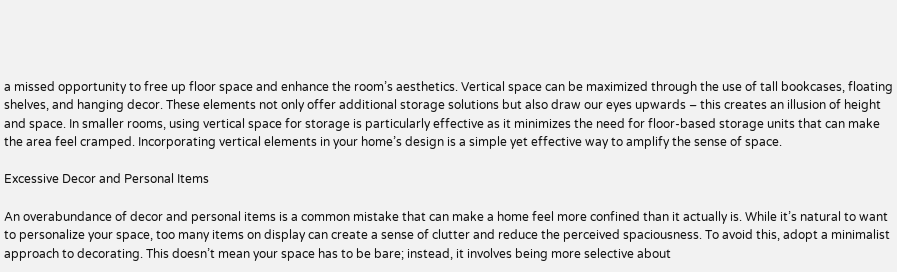a missed opportunity to free up floor space and enhance the room’s aesthetics. Vertical space can be maximized through the use of tall bookcases, floating shelves, and hanging decor. These elements not only offer additional storage solutions but also draw our eyes upwards – this creates an illusion of height and space. In smaller rooms, using vertical space for storage is particularly effective as it minimizes the need for floor-based storage units that can make the area feel cramped. Incorporating vertical elements in your home’s design is a simple yet effective way to amplify the sense of space.

Excessive Decor and Personal Items

An overabundance of decor and personal items is a common mistake that can make a home feel more confined than it actually is. While it’s natural to want to personalize your space, too many items on display can create a sense of clutter and reduce the perceived spaciousness. To avoid this, adopt a minimalist approach to decorating. This doesn’t mean your space has to be bare; instead, it involves being more selective about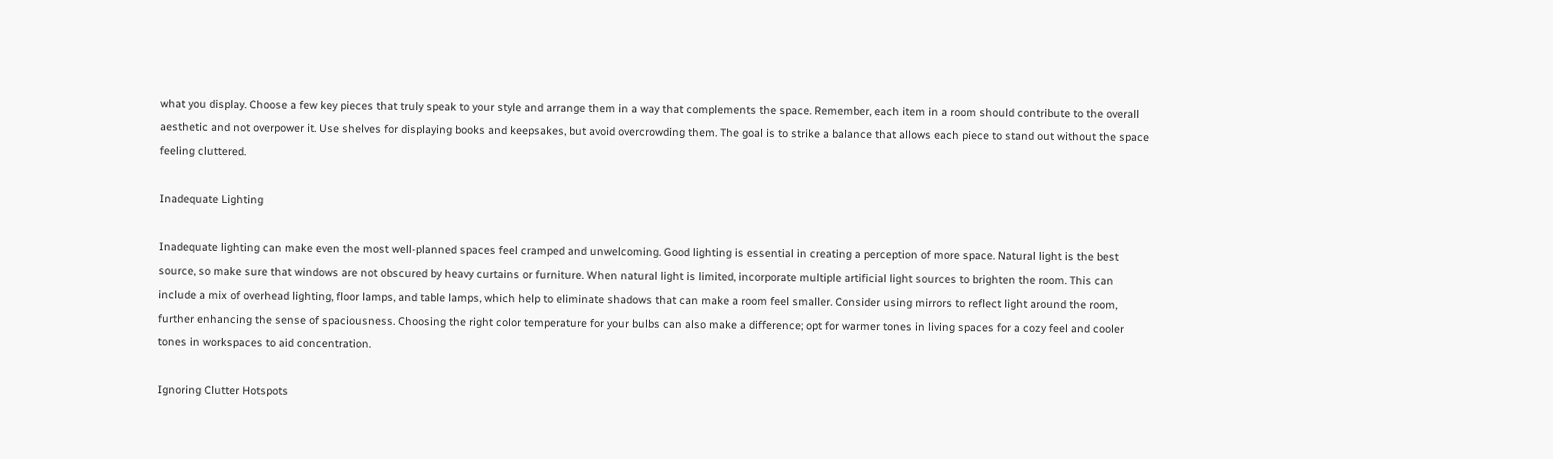what you display. Choose a few key pieces that truly speak to your style and arrange them in a way that complements the space. Remember, each item in a room should contribute to the overall aesthetic and not overpower it. Use shelves for displaying books and keepsakes, but avoid overcrowding them. The goal is to strike a balance that allows each piece to stand out without the space feeling cluttered.

Inadequate Lighting

Inadequate lighting can make even the most well-planned spaces feel cramped and unwelcoming. Good lighting is essential in creating a perception of more space. Natural light is the best source, so make sure that windows are not obscured by heavy curtains or furniture. When natural light is limited, incorporate multiple artificial light sources to brighten the room. This can include a mix of overhead lighting, floor lamps, and table lamps, which help to eliminate shadows that can make a room feel smaller. Consider using mirrors to reflect light around the room, further enhancing the sense of spaciousness. Choosing the right color temperature for your bulbs can also make a difference; opt for warmer tones in living spaces for a cozy feel and cooler tones in workspaces to aid concentration.

Ignoring Clutter Hotspots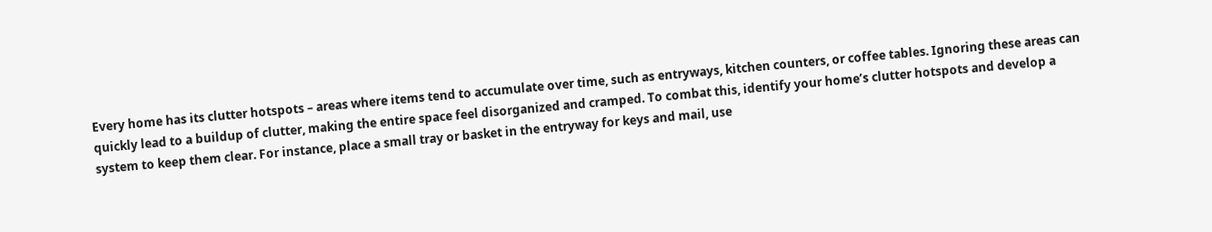Every home has its clutter hotspots – areas where items tend to accumulate over time, such as entryways, kitchen counters, or coffee tables. Ignoring these areas can quickly lead to a buildup of clutter, making the entire space feel disorganized and cramped. To combat this, identify your home’s clutter hotspots and develop a system to keep them clear. For instance, place a small tray or basket in the entryway for keys and mail, use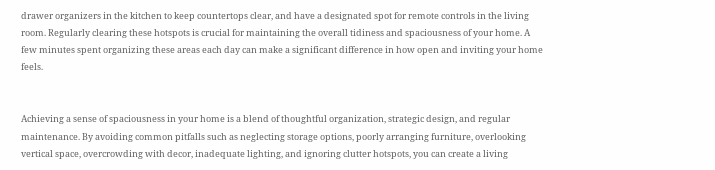drawer organizers in the kitchen to keep countertops clear, and have a designated spot for remote controls in the living room. Regularly clearing these hotspots is crucial for maintaining the overall tidiness and spaciousness of your home. A few minutes spent organizing these areas each day can make a significant difference in how open and inviting your home feels.


Achieving a sense of spaciousness in your home is a blend of thoughtful organization, strategic design, and regular maintenance. By avoiding common pitfalls such as neglecting storage options, poorly arranging furniture, overlooking vertical space, overcrowding with decor, inadequate lighting, and ignoring clutter hotspots, you can create a living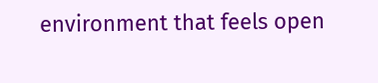environment that feels open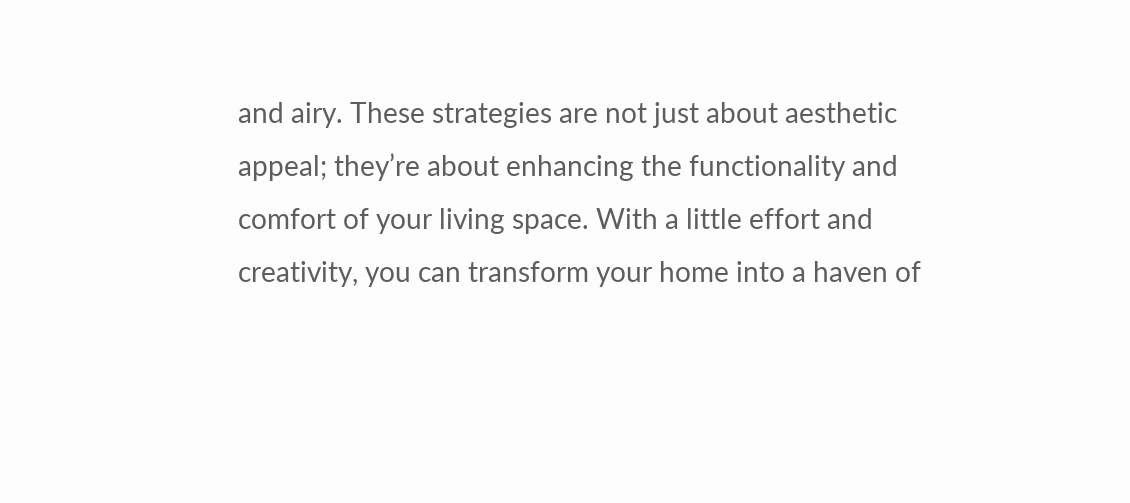and airy. These strategies are not just about aesthetic appeal; they’re about enhancing the functionality and comfort of your living space. With a little effort and creativity, you can transform your home into a haven of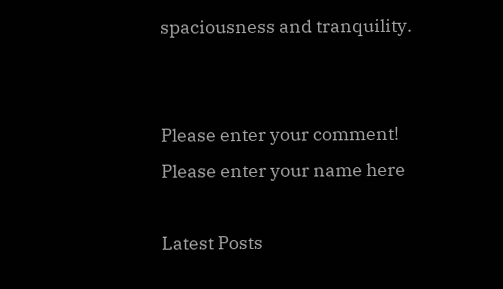spaciousness and tranquility.


Please enter your comment!
Please enter your name here

Latest Posts